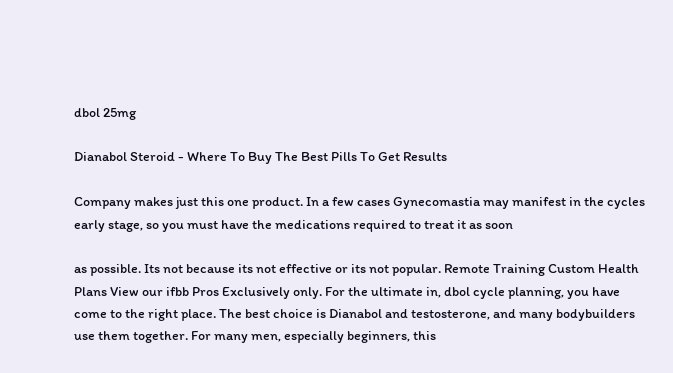dbol 25mg

Dianabol Steroid - Where To Buy The Best Pills To Get Results

Company makes just this one product. In a few cases Gynecomastia may manifest in the cycles early stage, so you must have the medications required to treat it as soon

as possible. Its not because its not effective or its not popular. Remote Training Custom Health Plans View our ifbb Pros Exclusively only. For the ultimate in, dbol cycle planning, you have come to the right place. The best choice is Dianabol and testosterone, and many bodybuilders use them together. For many men, especially beginners, this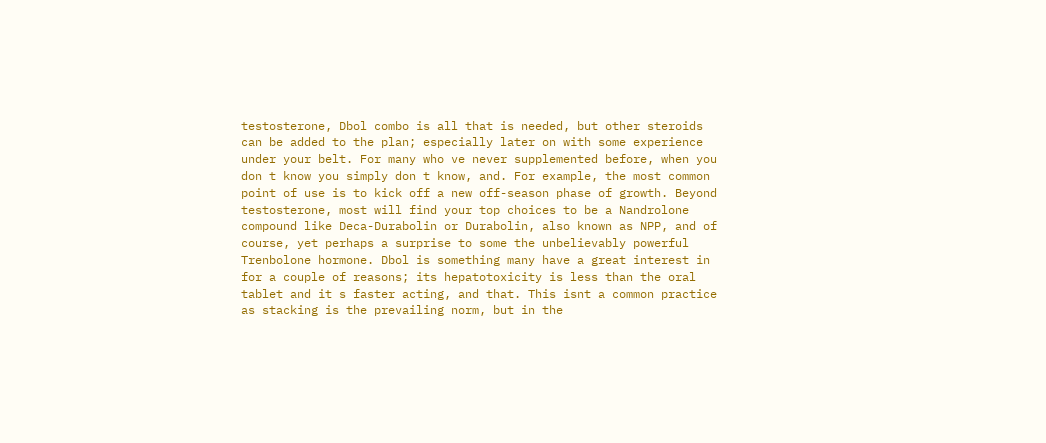testosterone, Dbol combo is all that is needed, but other steroids can be added to the plan; especially later on with some experience under your belt. For many who ve never supplemented before, when you don t know you simply don t know, and. For example, the most common point of use is to kick off a new off-season phase of growth. Beyond testosterone, most will find your top choices to be a Nandrolone compound like Deca-Durabolin or Durabolin, also known as NPP, and of course, yet perhaps a surprise to some the unbelievably powerful Trenbolone hormone. Dbol is something many have a great interest in for a couple of reasons; its hepatotoxicity is less than the oral tablet and it s faster acting, and that. This isnt a common practice as stacking is the prevailing norm, but in the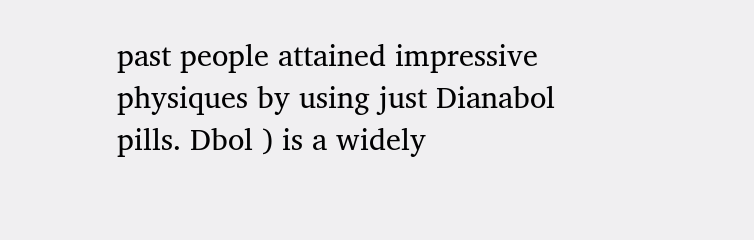past people attained impressive physiques by using just Dianabol pills. Dbol ) is a widely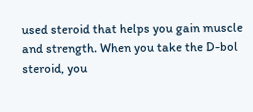used steroid that helps you gain muscle and strength. When you take the D-bol steroid, you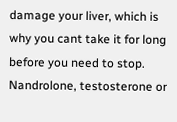damage your liver, which is why you cant take it for long before you need to stop. Nandrolone, testosterone or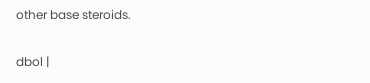other base steroids.

dbol |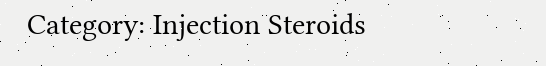Category: Injection Steroids